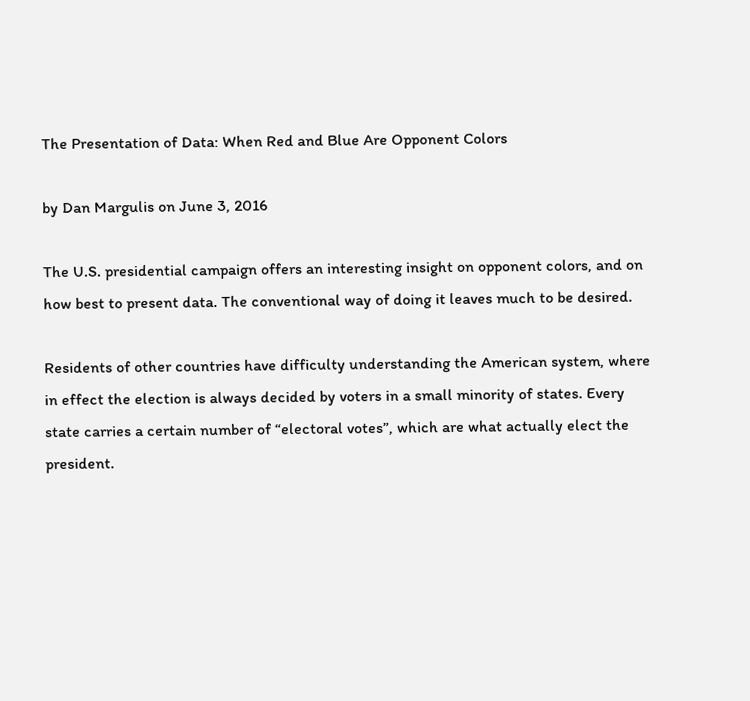The Presentation of Data: When Red and Blue Are Opponent Colors

by Dan Margulis on June 3, 2016

The U.S. presidential campaign offers an interesting insight on opponent colors, and on how best to present data. The conventional way of doing it leaves much to be desired.

Residents of other countries have difficulty understanding the American system, where in effect the election is always decided by voters in a small minority of states. Every state carries a certain number of “electoral votes”, which are what actually elect the president.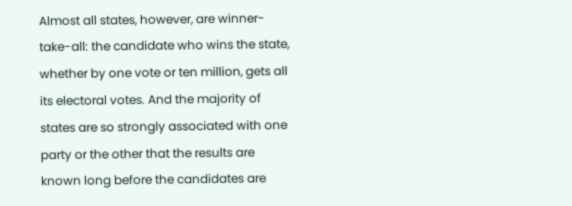Almost all states, however, are winner-take-all: the candidate who wins the state, whether by one vote or ten million, gets all its electoral votes. And the majority of states are so strongly associated with one party or the other that the results are known long before the candidates are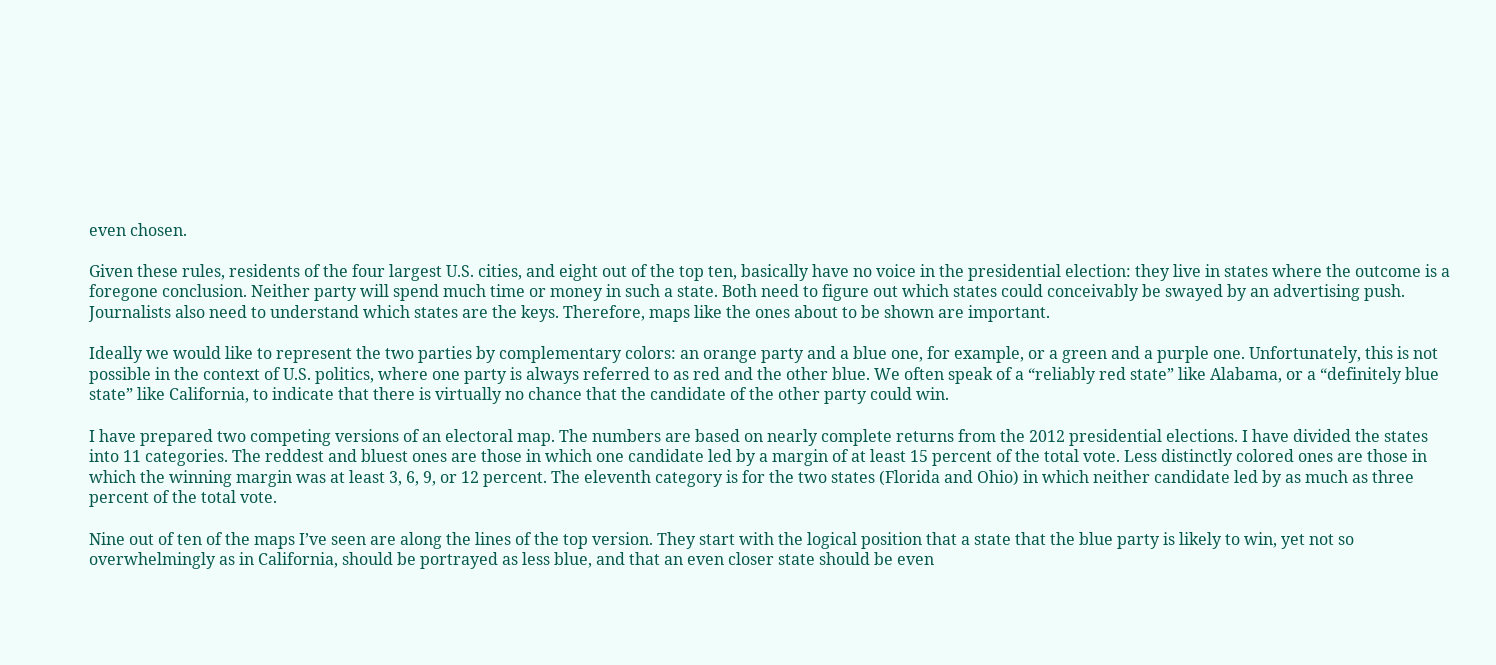even chosen.

Given these rules, residents of the four largest U.S. cities, and eight out of the top ten, basically have no voice in the presidential election: they live in states where the outcome is a foregone conclusion. Neither party will spend much time or money in such a state. Both need to figure out which states could conceivably be swayed by an advertising push. Journalists also need to understand which states are the keys. Therefore, maps like the ones about to be shown are important.

Ideally we would like to represent the two parties by complementary colors: an orange party and a blue one, for example, or a green and a purple one. Unfortunately, this is not possible in the context of U.S. politics, where one party is always referred to as red and the other blue. We often speak of a “reliably red state” like Alabama, or a “definitely blue state” like California, to indicate that there is virtually no chance that the candidate of the other party could win.

I have prepared two competing versions of an electoral map. The numbers are based on nearly complete returns from the 2012 presidential elections. I have divided the states into 11 categories. The reddest and bluest ones are those in which one candidate led by a margin of at least 15 percent of the total vote. Less distinctly colored ones are those in which the winning margin was at least 3, 6, 9, or 12 percent. The eleventh category is for the two states (Florida and Ohio) in which neither candidate led by as much as three percent of the total vote.

Nine out of ten of the maps I’ve seen are along the lines of the top version. They start with the logical position that a state that the blue party is likely to win, yet not so overwhelmingly as in California, should be portrayed as less blue, and that an even closer state should be even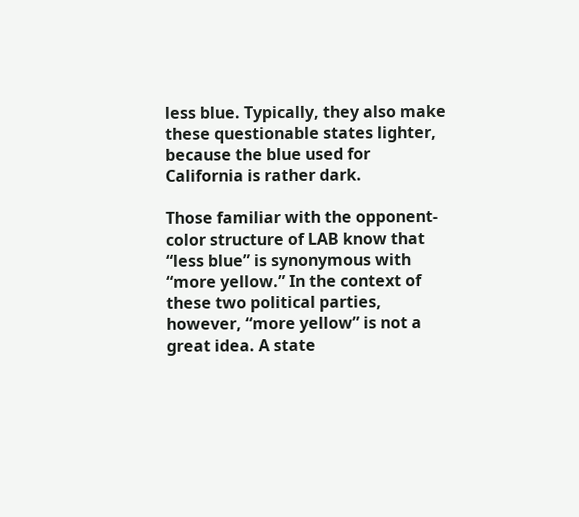less blue. Typically, they also make these questionable states lighter, because the blue used for California is rather dark.

Those familiar with the opponent-color structure of LAB know that “less blue” is synonymous with “more yellow.” In the context of these two political parties, however, “more yellow” is not a great idea. A state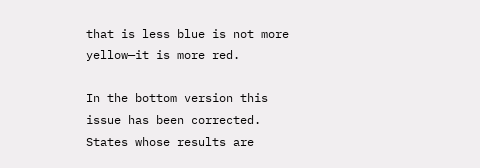that is less blue is not more yellow—it is more red.

In the bottom version this issue has been corrected. States whose results are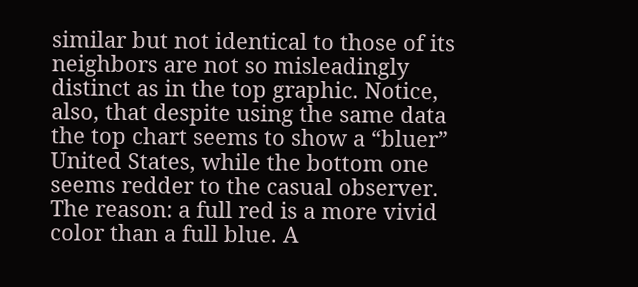similar but not identical to those of its neighbors are not so misleadingly distinct as in the top graphic. Notice, also, that despite using the same data the top chart seems to show a “bluer” United States, while the bottom one seems redder to the casual observer. The reason: a full red is a more vivid color than a full blue. A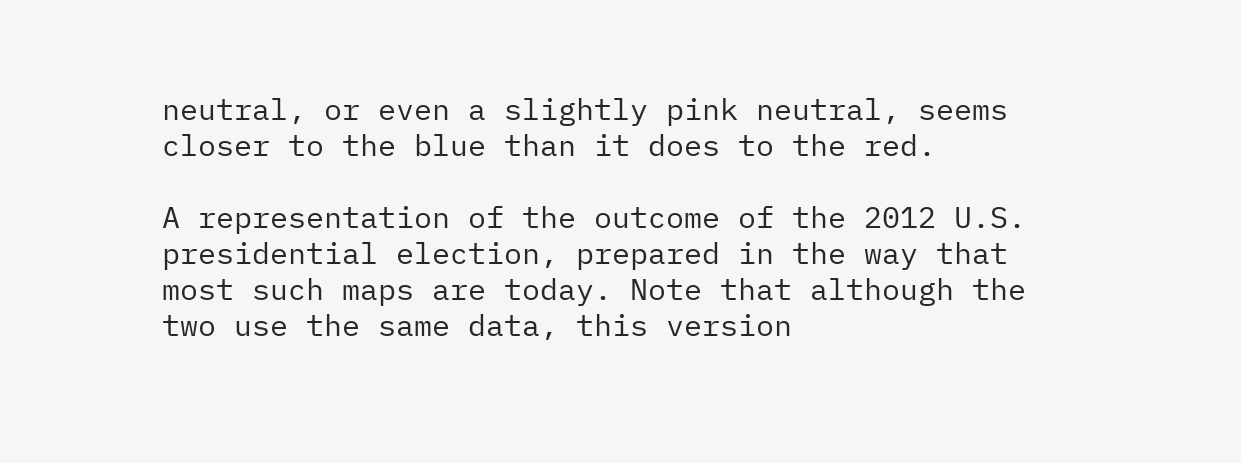neutral, or even a slightly pink neutral, seems closer to the blue than it does to the red.

A representation of the outcome of the 2012 U.S. presidential election, prepared in the way that most such maps are today. Note that although the two use the same data, this version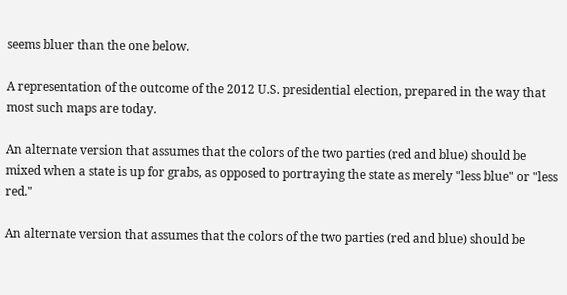seems bluer than the one below.

A representation of the outcome of the 2012 U.S. presidential election, prepared in the way that most such maps are today.

An alternate version that assumes that the colors of the two parties (red and blue) should be mixed when a state is up for grabs, as opposed to portraying the state as merely "less blue" or "less red."

An alternate version that assumes that the colors of the two parties (red and blue) should be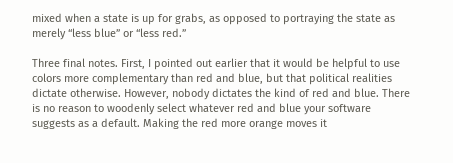mixed when a state is up for grabs, as opposed to portraying the state as merely “less blue” or “less red.”

Three final notes. First, I pointed out earlier that it would be helpful to use colors more complementary than red and blue, but that political realities dictate otherwise. However, nobody dictates the kind of red and blue. There is no reason to woodenly select whatever red and blue your software suggests as a default. Making the red more orange moves it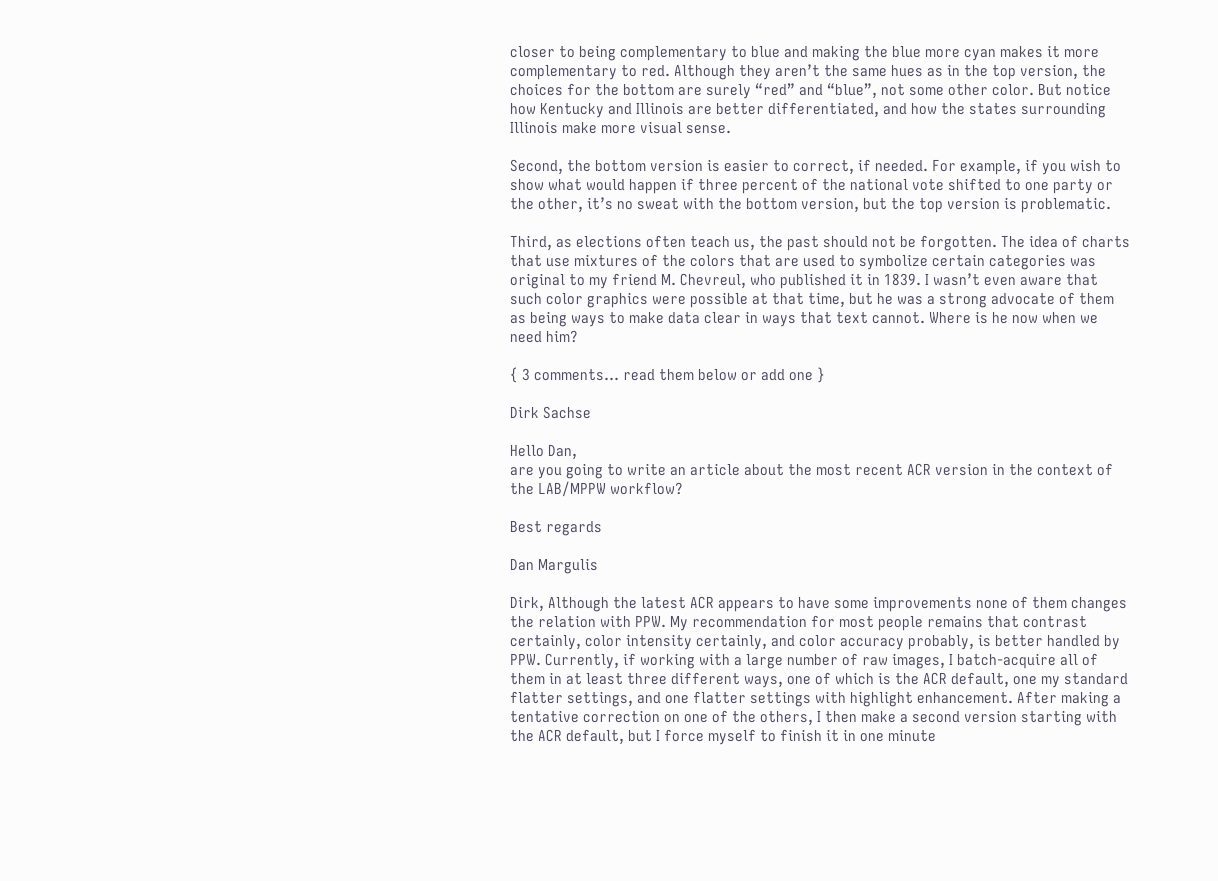closer to being complementary to blue and making the blue more cyan makes it more complementary to red. Although they aren’t the same hues as in the top version, the choices for the bottom are surely “red” and “blue”, not some other color. But notice how Kentucky and Illinois are better differentiated, and how the states surrounding Illinois make more visual sense.

Second, the bottom version is easier to correct, if needed. For example, if you wish to show what would happen if three percent of the national vote shifted to one party or the other, it’s no sweat with the bottom version, but the top version is problematic.

Third, as elections often teach us, the past should not be forgotten. The idea of charts that use mixtures of the colors that are used to symbolize certain categories was original to my friend M. Chevreul, who published it in 1839. I wasn’t even aware that such color graphics were possible at that time, but he was a strong advocate of them as being ways to make data clear in ways that text cannot. Where is he now when we need him?

{ 3 comments… read them below or add one }

Dirk Sachse

Hello Dan,
are you going to write an article about the most recent ACR version in the context of the LAB/MPPW workflow?

Best regards

Dan Margulis

Dirk, Although the latest ACR appears to have some improvements none of them changes the relation with PPW. My recommendation for most people remains that contrast certainly, color intensity certainly, and color accuracy probably, is better handled by PPW. Currently, if working with a large number of raw images, I batch-acquire all of them in at least three different ways, one of which is the ACR default, one my standard flatter settings, and one flatter settings with highlight enhancement. After making a tentative correction on one of the others, I then make a second version starting with the ACR default, but I force myself to finish it in one minute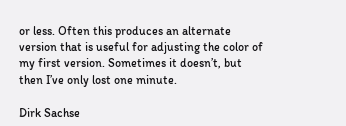or less. Often this produces an alternate version that is useful for adjusting the color of my first version. Sometimes it doesn’t, but then I’ve only lost one minute.

Dirk Sachse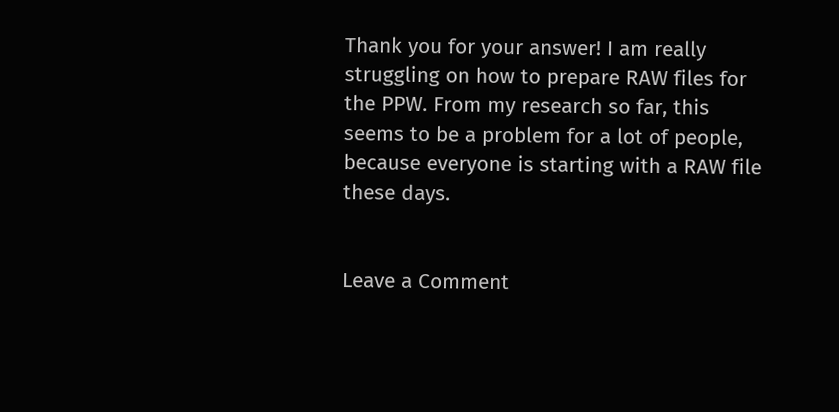Thank you for your answer! I am really struggling on how to prepare RAW files for the PPW. From my research so far, this seems to be a problem for a lot of people, because everyone is starting with a RAW file these days.


Leave a Comment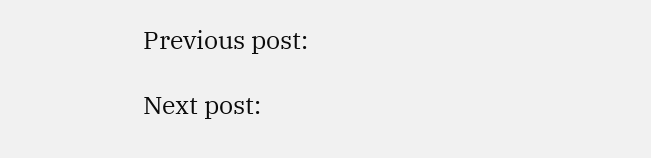Previous post:

Next post: